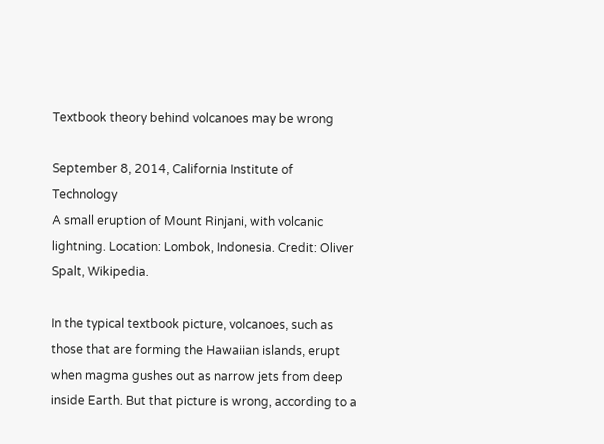Textbook theory behind volcanoes may be wrong

September 8, 2014, California Institute of Technology
A small eruption of Mount Rinjani, with volcanic lightning. Location: Lombok, Indonesia. Credit: Oliver Spalt, Wikipedia.

In the typical textbook picture, volcanoes, such as those that are forming the Hawaiian islands, erupt when magma gushes out as narrow jets from deep inside Earth. But that picture is wrong, according to a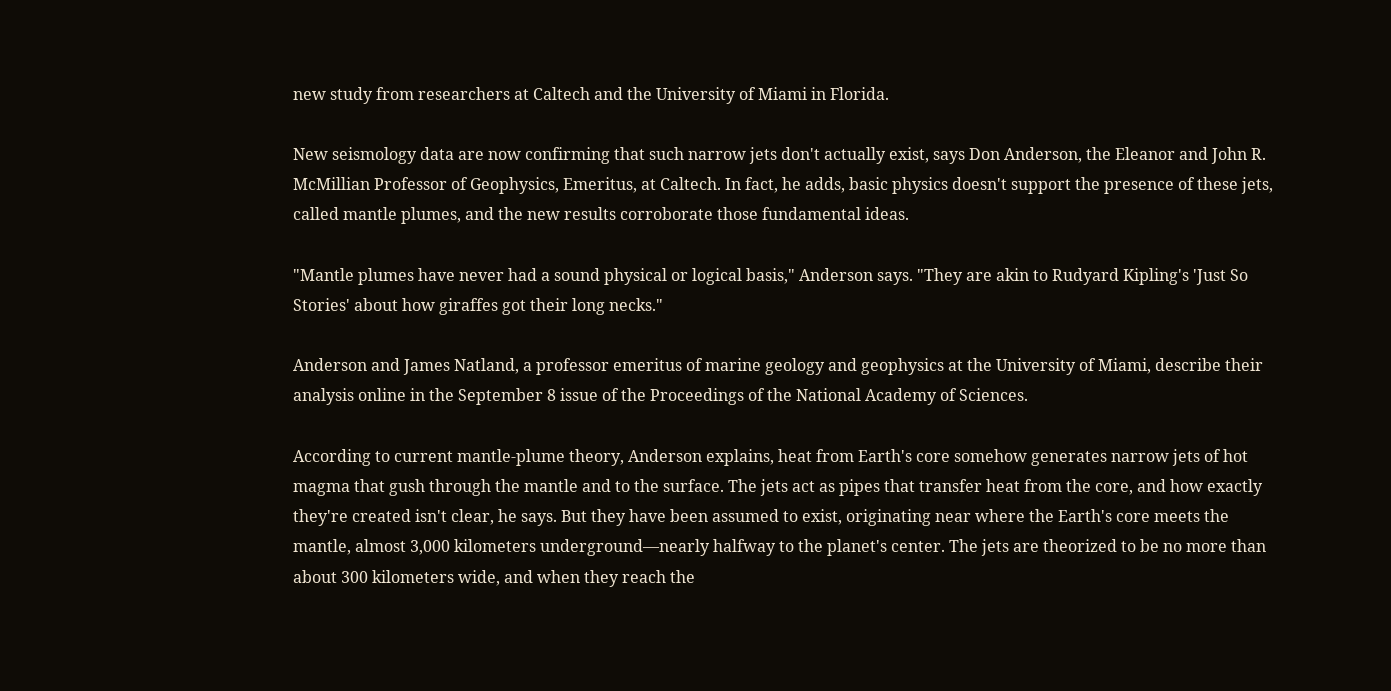new study from researchers at Caltech and the University of Miami in Florida.

New seismology data are now confirming that such narrow jets don't actually exist, says Don Anderson, the Eleanor and John R. McMillian Professor of Geophysics, Emeritus, at Caltech. In fact, he adds, basic physics doesn't support the presence of these jets, called mantle plumes, and the new results corroborate those fundamental ideas.

"Mantle plumes have never had a sound physical or logical basis," Anderson says. "They are akin to Rudyard Kipling's 'Just So Stories' about how giraffes got their long necks."

Anderson and James Natland, a professor emeritus of marine geology and geophysics at the University of Miami, describe their analysis online in the September 8 issue of the Proceedings of the National Academy of Sciences.

According to current mantle-plume theory, Anderson explains, heat from Earth's core somehow generates narrow jets of hot magma that gush through the mantle and to the surface. The jets act as pipes that transfer heat from the core, and how exactly they're created isn't clear, he says. But they have been assumed to exist, originating near where the Earth's core meets the mantle, almost 3,000 kilometers underground—nearly halfway to the planet's center. The jets are theorized to be no more than about 300 kilometers wide, and when they reach the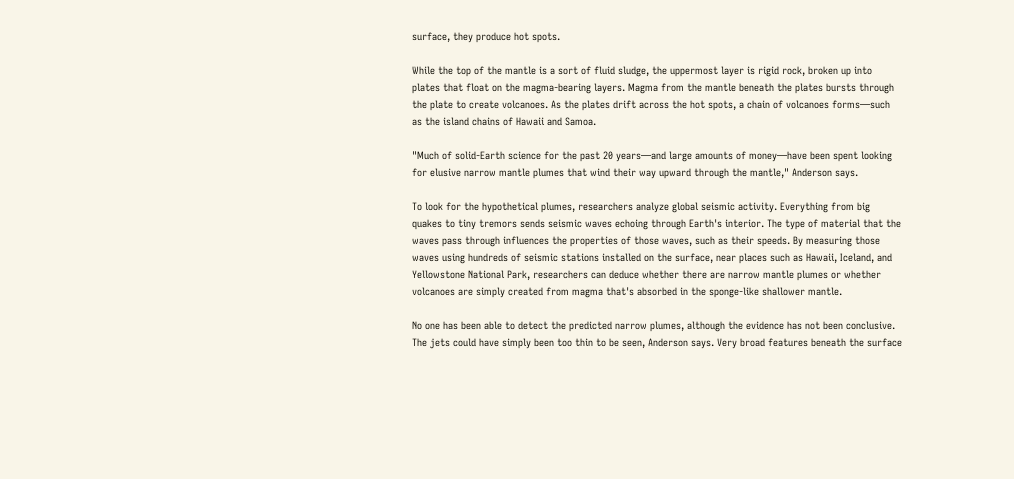surface, they produce hot spots.

While the top of the mantle is a sort of fluid sludge, the uppermost layer is rigid rock, broken up into plates that float on the magma-bearing layers. Magma from the mantle beneath the plates bursts through the plate to create volcanoes. As the plates drift across the hot spots, a chain of volcanoes forms—such as the island chains of Hawaii and Samoa.

"Much of solid-Earth science for the past 20 years—and large amounts of money—have been spent looking for elusive narrow mantle plumes that wind their way upward through the mantle," Anderson says.

To look for the hypothetical plumes, researchers analyze global seismic activity. Everything from big quakes to tiny tremors sends seismic waves echoing through Earth's interior. The type of material that the waves pass through influences the properties of those waves, such as their speeds. By measuring those waves using hundreds of seismic stations installed on the surface, near places such as Hawaii, Iceland, and Yellowstone National Park, researchers can deduce whether there are narrow mantle plumes or whether volcanoes are simply created from magma that's absorbed in the sponge-like shallower mantle.

No one has been able to detect the predicted narrow plumes, although the evidence has not been conclusive. The jets could have simply been too thin to be seen, Anderson says. Very broad features beneath the surface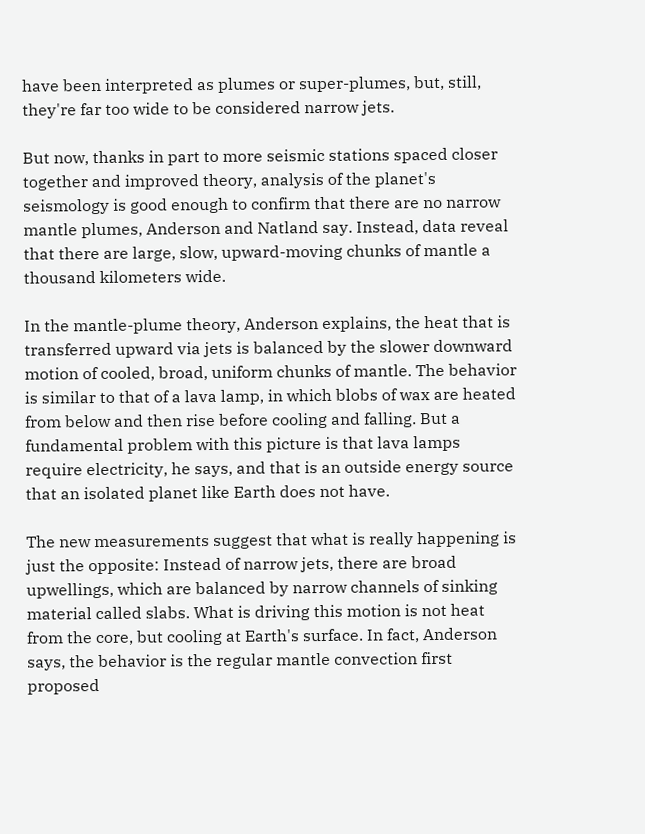have been interpreted as plumes or super-plumes, but, still, they're far too wide to be considered narrow jets.

But now, thanks in part to more seismic stations spaced closer together and improved theory, analysis of the planet's seismology is good enough to confirm that there are no narrow mantle plumes, Anderson and Natland say. Instead, data reveal that there are large, slow, upward-moving chunks of mantle a thousand kilometers wide.

In the mantle-plume theory, Anderson explains, the heat that is transferred upward via jets is balanced by the slower downward motion of cooled, broad, uniform chunks of mantle. The behavior is similar to that of a lava lamp, in which blobs of wax are heated from below and then rise before cooling and falling. But a fundamental problem with this picture is that lava lamps require electricity, he says, and that is an outside energy source that an isolated planet like Earth does not have.

The new measurements suggest that what is really happening is just the opposite: Instead of narrow jets, there are broad upwellings, which are balanced by narrow channels of sinking material called slabs. What is driving this motion is not heat from the core, but cooling at Earth's surface. In fact, Anderson says, the behavior is the regular mantle convection first proposed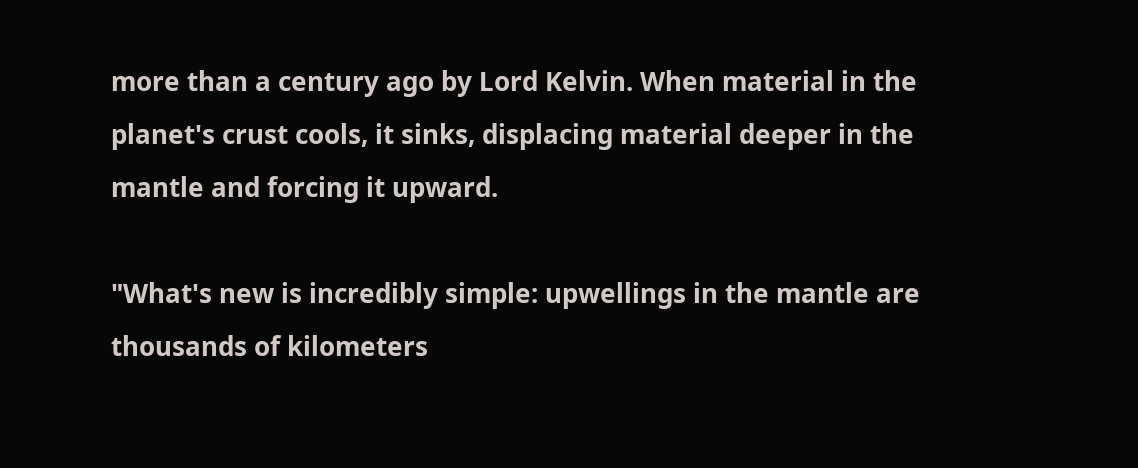more than a century ago by Lord Kelvin. When material in the planet's crust cools, it sinks, displacing material deeper in the mantle and forcing it upward.

"What's new is incredibly simple: upwellings in the mantle are thousands of kilometers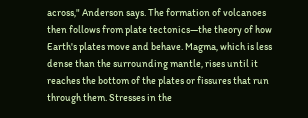across," Anderson says. The formation of volcanoes then follows from plate tectonics—the theory of how Earth's plates move and behave. Magma, which is less dense than the surrounding mantle, rises until it reaches the bottom of the plates or fissures that run through them. Stresses in the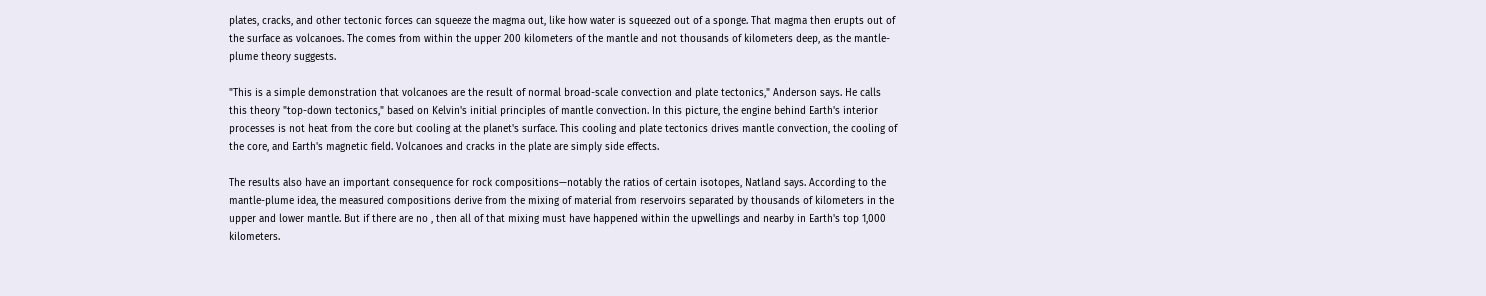plates, cracks, and other tectonic forces can squeeze the magma out, like how water is squeezed out of a sponge. That magma then erupts out of the surface as volcanoes. The comes from within the upper 200 kilometers of the mantle and not thousands of kilometers deep, as the mantle-plume theory suggests.

"This is a simple demonstration that volcanoes are the result of normal broad-scale convection and plate tectonics," Anderson says. He calls this theory "top-down tectonics," based on Kelvin's initial principles of mantle convection. In this picture, the engine behind Earth's interior processes is not heat from the core but cooling at the planet's surface. This cooling and plate tectonics drives mantle convection, the cooling of the core, and Earth's magnetic field. Volcanoes and cracks in the plate are simply side effects.

The results also have an important consequence for rock compositions—notably the ratios of certain isotopes, Natland says. According to the mantle-plume idea, the measured compositions derive from the mixing of material from reservoirs separated by thousands of kilometers in the upper and lower mantle. But if there are no , then all of that mixing must have happened within the upwellings and nearby in Earth's top 1,000 kilometers.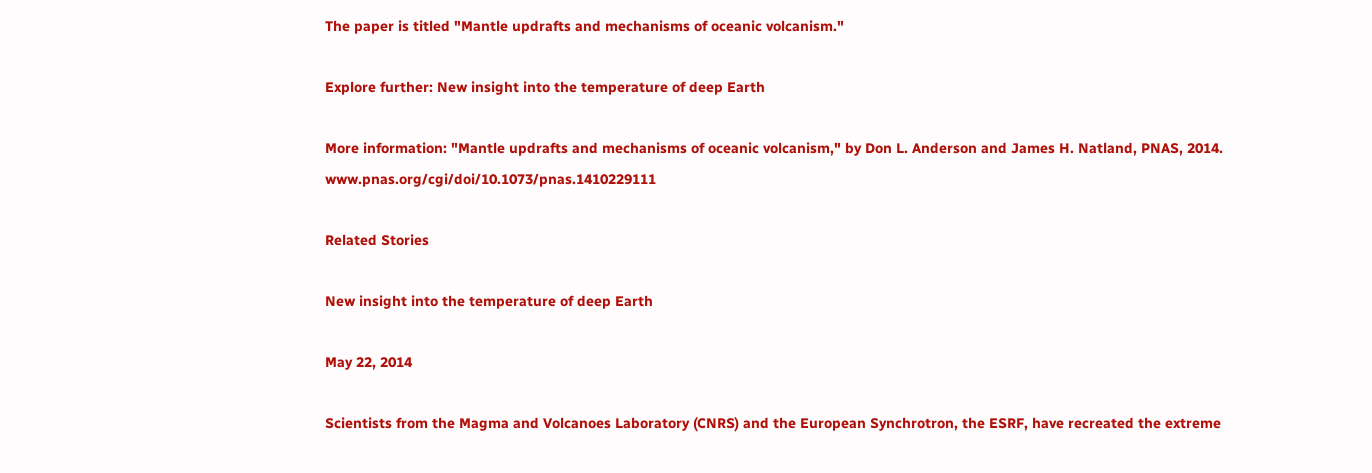The paper is titled "Mantle updrafts and mechanisms of oceanic volcanism."

Explore further: New insight into the temperature of deep Earth

More information: "Mantle updrafts and mechanisms of oceanic volcanism," by Don L. Anderson and James H. Natland, PNAS, 2014. www.pnas.org/cgi/doi/10.1073/pnas.1410229111

Related Stories

New insight into the temperature of deep Earth

May 22, 2014

Scientists from the Magma and Volcanoes Laboratory (CNRS) and the European Synchrotron, the ESRF, have recreated the extreme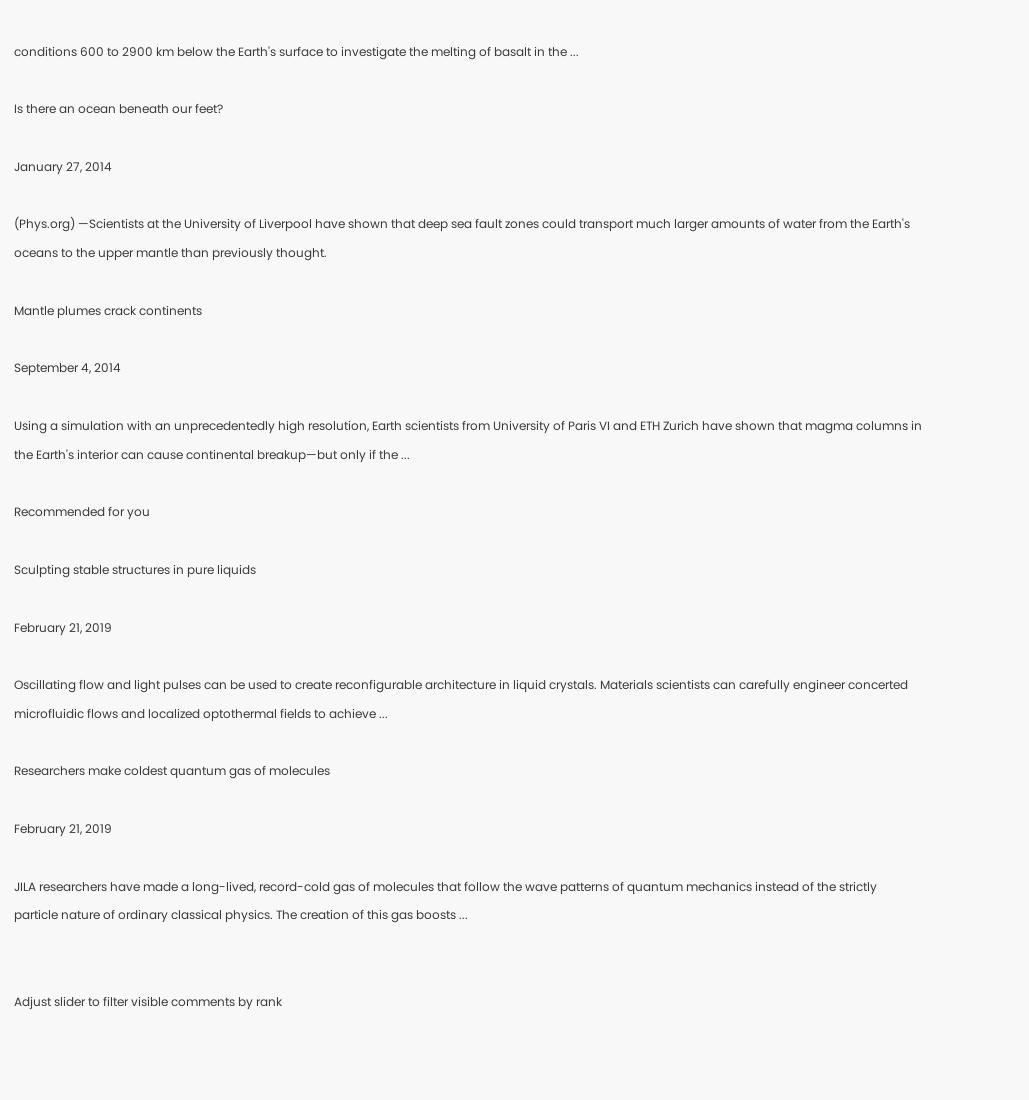conditions 600 to 2900 km below the Earth's surface to investigate the melting of basalt in the ...

Is there an ocean beneath our feet?

January 27, 2014

(Phys.org) —Scientists at the University of Liverpool have shown that deep sea fault zones could transport much larger amounts of water from the Earth's oceans to the upper mantle than previously thought.

Mantle plumes crack continents

September 4, 2014

Using a simulation with an unprecedentedly high resolution, Earth scientists from University of Paris VI and ETH Zurich have shown that magma columns in the Earth's interior can cause continental breakup—but only if the ...

Recommended for you

Sculpting stable structures in pure liquids

February 21, 2019

Oscillating flow and light pulses can be used to create reconfigurable architecture in liquid crystals. Materials scientists can carefully engineer concerted microfluidic flows and localized optothermal fields to achieve ...

Researchers make coldest quantum gas of molecules

February 21, 2019

JILA researchers have made a long-lived, record-cold gas of molecules that follow the wave patterns of quantum mechanics instead of the strictly particle nature of ordinary classical physics. The creation of this gas boosts ...


Adjust slider to filter visible comments by rank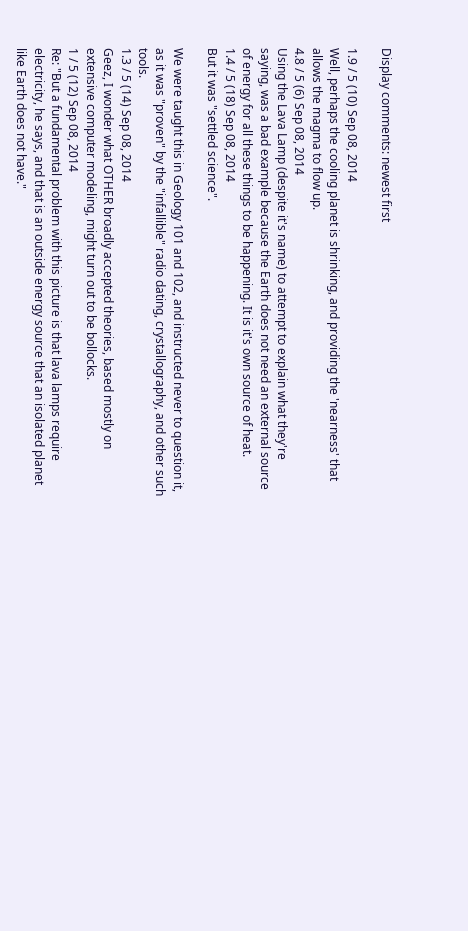Display comments: newest first

1.9 / 5 (10) Sep 08, 2014
Well, perhaps the cooling planet is shrinking, and providing the 'nearness' that allows the magma to flow up.
4.8 / 5 (6) Sep 08, 2014
Using the Lava Lamp (despite it's name) to attempt to explain what they're saying, was a bad example because the Earth does not need an external source of energy for all these things to be happening. It is it's own source of heat.
1.4 / 5 (18) Sep 08, 2014
But it was "settled science".

We were taught this in Geology 101 and 102, and instructed never to question it, as it was "proven" by the "infallible" radio dating, crystallography, and other such tools.
1.3 / 5 (14) Sep 08, 2014
Geez, I wonder what OTHER broadly accepted theories, based mostly on extensive computer modeling, might turn out to be bollocks.
1 / 5 (12) Sep 08, 2014
Re: "But a fundamental problem with this picture is that lava lamps require electricity, he says, and that is an outside energy source that an isolated planet like Earth does not have."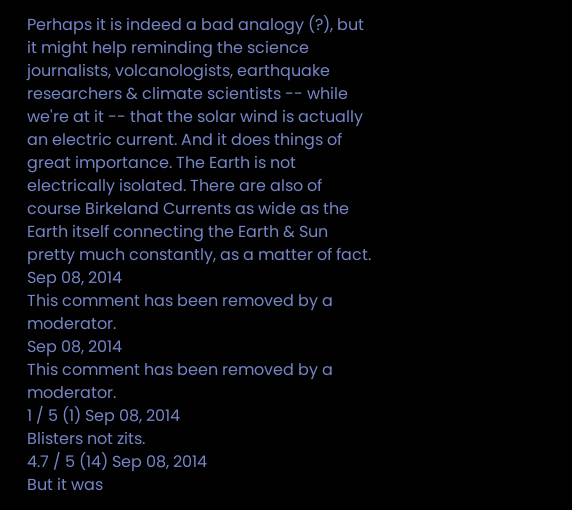Perhaps it is indeed a bad analogy (?), but it might help reminding the science journalists, volcanologists, earthquake researchers & climate scientists -- while we're at it -- that the solar wind is actually an electric current. And it does things of great importance. The Earth is not electrically isolated. There are also of course Birkeland Currents as wide as the Earth itself connecting the Earth & Sun pretty much constantly, as a matter of fact.
Sep 08, 2014
This comment has been removed by a moderator.
Sep 08, 2014
This comment has been removed by a moderator.
1 / 5 (1) Sep 08, 2014
Blisters not zits.
4.7 / 5 (14) Sep 08, 2014
But it was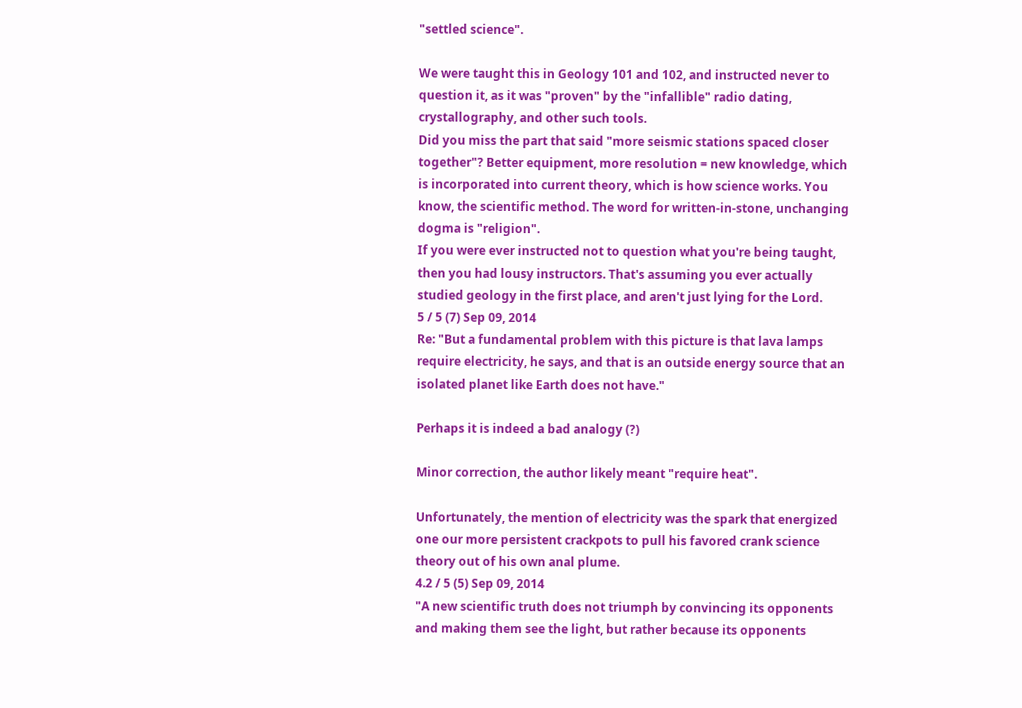"settled science".

We were taught this in Geology 101 and 102, and instructed never to question it, as it was "proven" by the "infallible" radio dating, crystallography, and other such tools.
Did you miss the part that said "more seismic stations spaced closer together"? Better equipment, more resolution = new knowledge, which is incorporated into current theory, which is how science works. You know, the scientific method. The word for written-in-stone, unchanging dogma is "religion".
If you were ever instructed not to question what you're being taught, then you had lousy instructors. That's assuming you ever actually studied geology in the first place, and aren't just lying for the Lord.
5 / 5 (7) Sep 09, 2014
Re: "But a fundamental problem with this picture is that lava lamps require electricity, he says, and that is an outside energy source that an isolated planet like Earth does not have."

Perhaps it is indeed a bad analogy (?)

Minor correction, the author likely meant "require heat".

Unfortunately, the mention of electricity was the spark that energized one our more persistent crackpots to pull his favored crank science theory out of his own anal plume.
4.2 / 5 (5) Sep 09, 2014
"A new scientific truth does not triumph by convincing its opponents and making them see the light, but rather because its opponents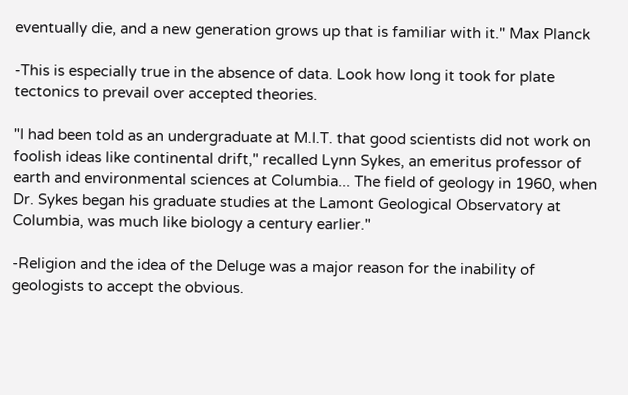eventually die, and a new generation grows up that is familiar with it." Max Planck

-This is especially true in the absence of data. Look how long it took for plate tectonics to prevail over accepted theories.

"I had been told as an undergraduate at M.I.T. that good scientists did not work on foolish ideas like continental drift," recalled Lynn Sykes, an emeritus professor of earth and environmental sciences at Columbia... The field of geology in 1960, when Dr. Sykes began his graduate studies at the Lamont Geological Observatory at Columbia, was much like biology a century earlier."

-Religion and the idea of the Deluge was a major reason for the inability of geologists to accept the obvious.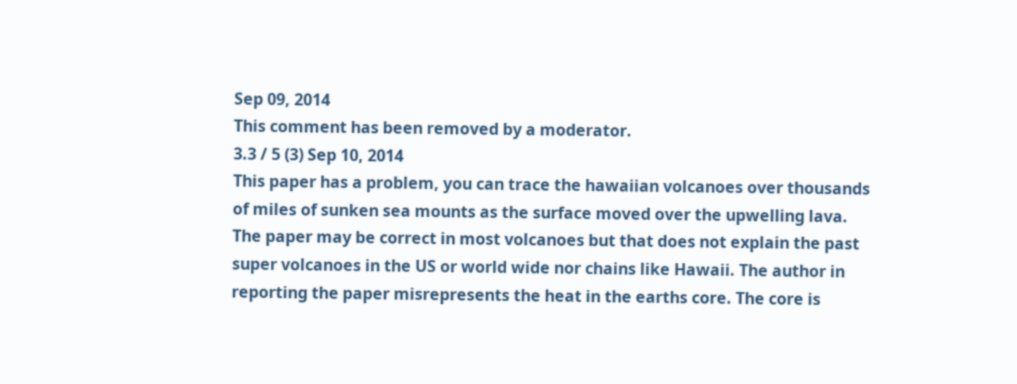Sep 09, 2014
This comment has been removed by a moderator.
3.3 / 5 (3) Sep 10, 2014
This paper has a problem, you can trace the hawaiian volcanoes over thousands of miles of sunken sea mounts as the surface moved over the upwelling lava. The paper may be correct in most volcanoes but that does not explain the past super volcanoes in the US or world wide nor chains like Hawaii. The author in reporting the paper misrepresents the heat in the earths core. The core is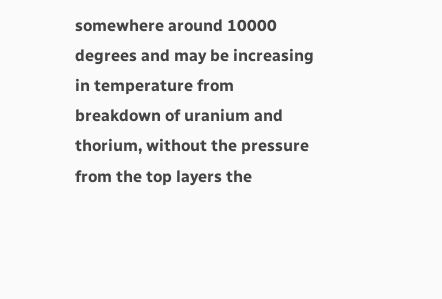somewhere around 10000 degrees and may be increasing in temperature from breakdown of uranium and thorium, without the pressure from the top layers the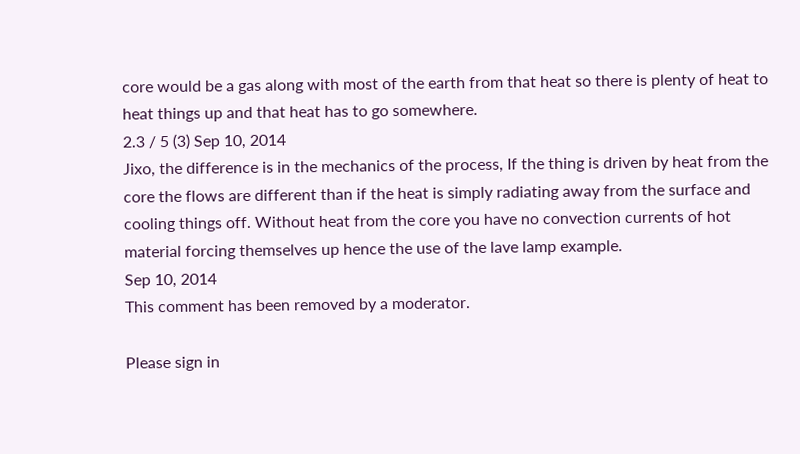core would be a gas along with most of the earth from that heat so there is plenty of heat to heat things up and that heat has to go somewhere.
2.3 / 5 (3) Sep 10, 2014
Jixo, the difference is in the mechanics of the process, If the thing is driven by heat from the core the flows are different than if the heat is simply radiating away from the surface and cooling things off. Without heat from the core you have no convection currents of hot material forcing themselves up hence the use of the lave lamp example.
Sep 10, 2014
This comment has been removed by a moderator.

Please sign in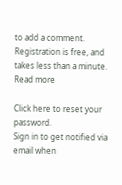to add a comment. Registration is free, and takes less than a minute. Read more

Click here to reset your password.
Sign in to get notified via email when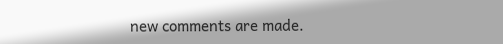new comments are made.